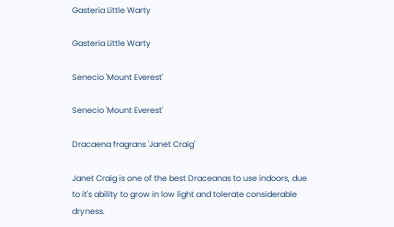Gasteria Little Warty

Gasteria Little Warty

Senecio 'Mount Everest'

Senecio 'Mount Everest'

Dracaena fragrans 'Janet Craig'

Janet Craig is one of the best Draceanas to use indoors, due to it's ability to grow in low light and tolerate considerable dryness.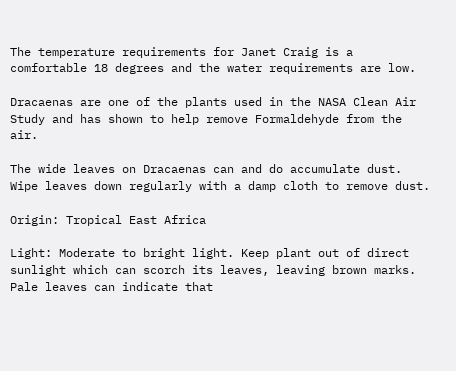The temperature requirements for Janet Craig is a comfortable 18 degrees and the water requirements are low.

Dracaenas are one of the plants used in the NASA Clean Air Study and has shown to help remove Formaldehyde from the air.

The wide leaves on Dracaenas can and do accumulate dust. Wipe leaves down regularly with a damp cloth to remove dust.

Origin: Tropical East Africa

Light: Moderate to bright light. Keep plant out of direct sunlight which can scorch its leaves, leaving brown marks. Pale leaves can indicate that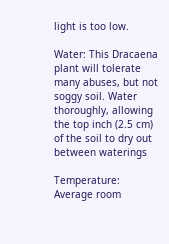light is too low.

Water: This Dracaena plant will tolerate many abuses, but not soggy soil. Water thoroughly, allowing the top inch (2.5 cm) of the soil to dry out between waterings

Temperature: Average room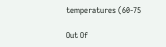temperatures (60-75

Out Of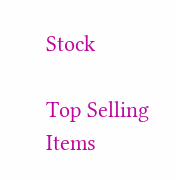Stock

Top Selling Items